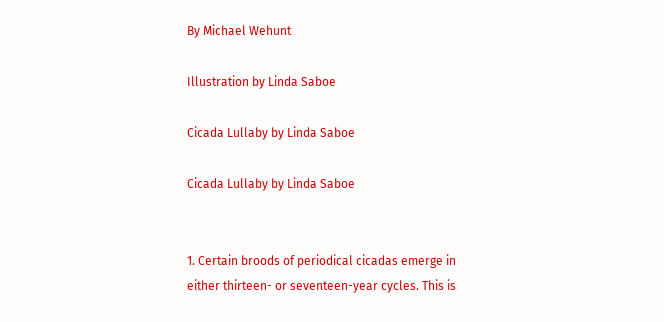By Michael Wehunt

Illustration by Linda Saboe

Cicada Lullaby by Linda Saboe

Cicada Lullaby by Linda Saboe


1. Certain broods of periodical cicadas emerge in either thirteen- or seventeen-year cycles. This is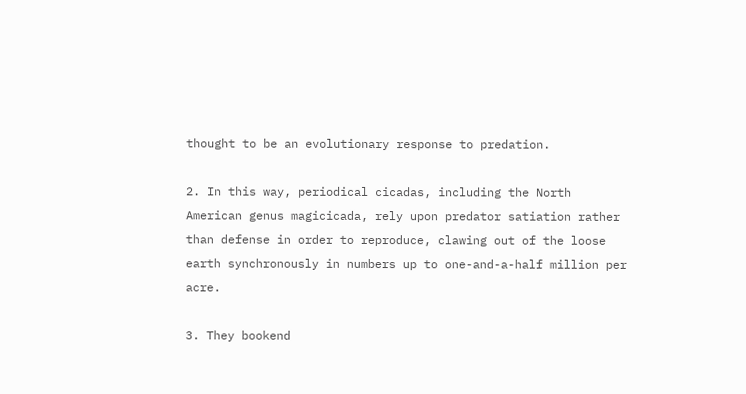thought to be an evolutionary response to predation.

2. In this way, periodical cicadas, including the North American genus magicicada, rely upon predator satiation rather than defense in order to reproduce, clawing out of the loose earth synchronously in numbers up to one-and-a-half million per acre.

3. They bookend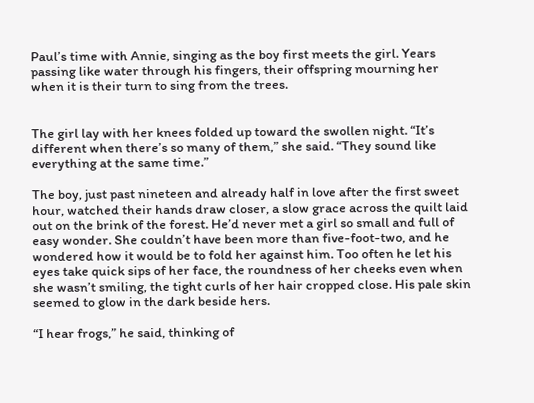Paul’s time with Annie, singing as the boy first meets the girl. Years passing like water through his fingers, their offspring mourning her when it is their turn to sing from the trees.


The girl lay with her knees folded up toward the swollen night. “It’s different when there’s so many of them,” she said. “They sound like everything at the same time.”

The boy, just past nineteen and already half in love after the first sweet hour, watched their hands draw closer, a slow grace across the quilt laid out on the brink of the forest. He’d never met a girl so small and full of easy wonder. She couldn’t have been more than five-foot-two, and he wondered how it would be to fold her against him. Too often he let his eyes take quick sips of her face, the roundness of her cheeks even when she wasn’t smiling, the tight curls of her hair cropped close. His pale skin seemed to glow in the dark beside hers.

“I hear frogs,” he said, thinking of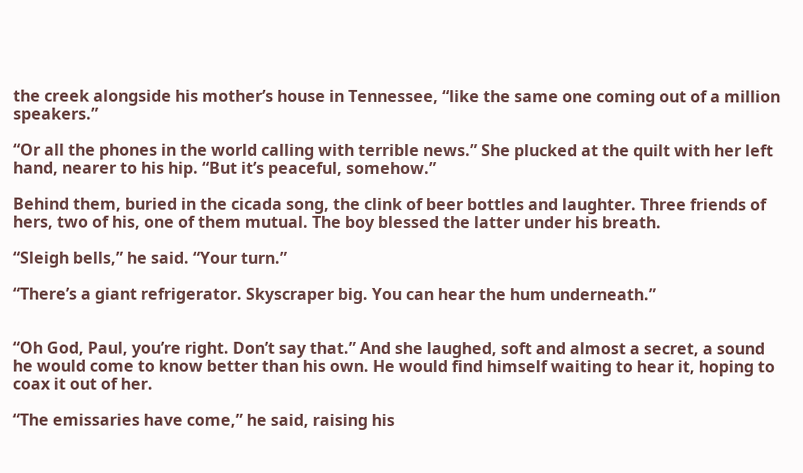the creek alongside his mother’s house in Tennessee, “like the same one coming out of a million speakers.”

“Or all the phones in the world calling with terrible news.” She plucked at the quilt with her left hand, nearer to his hip. “But it’s peaceful, somehow.”

Behind them, buried in the cicada song, the clink of beer bottles and laughter. Three friends of hers, two of his, one of them mutual. The boy blessed the latter under his breath.

“Sleigh bells,” he said. “Your turn.”

“There’s a giant refrigerator. Skyscraper big. You can hear the hum underneath.”


“Oh God, Paul, you’re right. Don’t say that.” And she laughed, soft and almost a secret, a sound he would come to know better than his own. He would find himself waiting to hear it, hoping to coax it out of her.

“The emissaries have come,” he said, raising his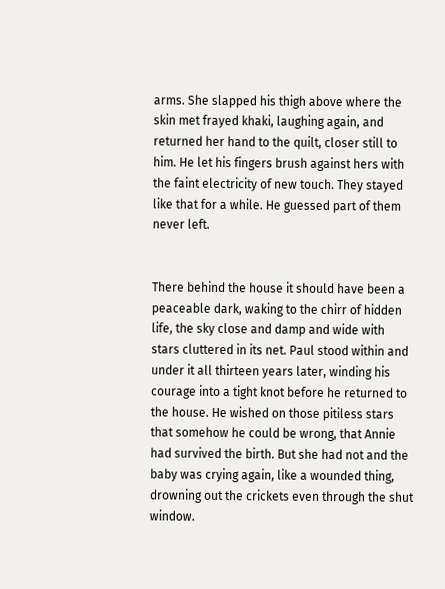arms. She slapped his thigh above where the skin met frayed khaki, laughing again, and returned her hand to the quilt, closer still to him. He let his fingers brush against hers with the faint electricity of new touch. They stayed like that for a while. He guessed part of them never left.


There behind the house it should have been a peaceable dark, waking to the chirr of hidden life, the sky close and damp and wide with stars cluttered in its net. Paul stood within and under it all thirteen years later, winding his courage into a tight knot before he returned to the house. He wished on those pitiless stars that somehow he could be wrong, that Annie had survived the birth. But she had not and the baby was crying again, like a wounded thing, drowning out the crickets even through the shut window.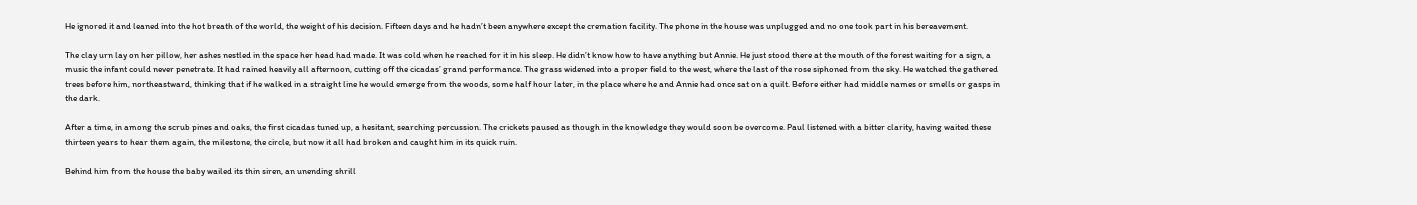He ignored it and leaned into the hot breath of the world, the weight of his decision. Fifteen days and he hadn’t been anywhere except the cremation facility. The phone in the house was unplugged and no one took part in his bereavement.

The clay urn lay on her pillow, her ashes nestled in the space her head had made. It was cold when he reached for it in his sleep. He didn’t know how to have anything but Annie. He just stood there at the mouth of the forest waiting for a sign, a music the infant could never penetrate. It had rained heavily all afternoon, cutting off the cicadas’ grand performance. The grass widened into a proper field to the west, where the last of the rose siphoned from the sky. He watched the gathered trees before him, northeastward, thinking that if he walked in a straight line he would emerge from the woods, some half hour later, in the place where he and Annie had once sat on a quilt. Before either had middle names or smells or gasps in the dark.

After a time, in among the scrub pines and oaks, the first cicadas tuned up, a hesitant, searching percussion. The crickets paused as though in the knowledge they would soon be overcome. Paul listened with a bitter clarity, having waited these thirteen years to hear them again, the milestone, the circle, but now it all had broken and caught him in its quick ruin.

Behind him from the house the baby wailed its thin siren, an unending shrill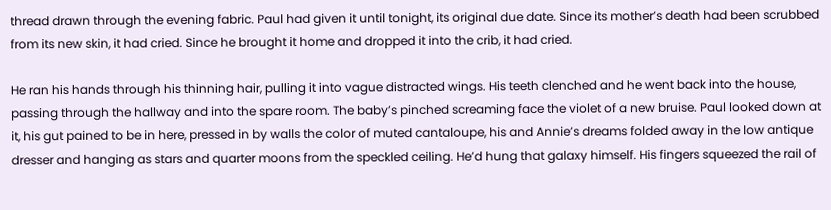thread drawn through the evening fabric. Paul had given it until tonight, its original due date. Since its mother’s death had been scrubbed from its new skin, it had cried. Since he brought it home and dropped it into the crib, it had cried.

He ran his hands through his thinning hair, pulling it into vague distracted wings. His teeth clenched and he went back into the house, passing through the hallway and into the spare room. The baby’s pinched screaming face the violet of a new bruise. Paul looked down at it, his gut pained to be in here, pressed in by walls the color of muted cantaloupe, his and Annie’s dreams folded away in the low antique dresser and hanging as stars and quarter moons from the speckled ceiling. He’d hung that galaxy himself. His fingers squeezed the rail of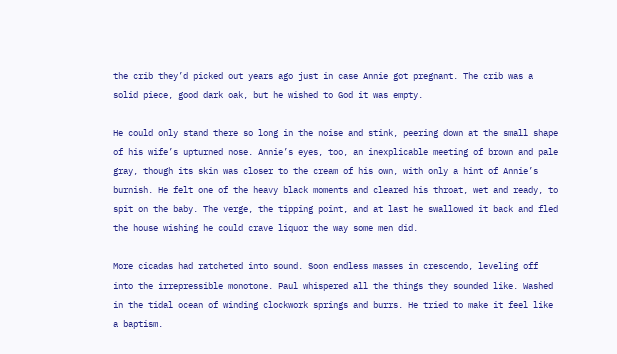the crib they’d picked out years ago just in case Annie got pregnant. The crib was a solid piece, good dark oak, but he wished to God it was empty.

He could only stand there so long in the noise and stink, peering down at the small shape of his wife’s upturned nose. Annie’s eyes, too, an inexplicable meeting of brown and pale gray, though its skin was closer to the cream of his own, with only a hint of Annie’s burnish. He felt one of the heavy black moments and cleared his throat, wet and ready, to spit on the baby. The verge, the tipping point, and at last he swallowed it back and fled the house wishing he could crave liquor the way some men did.

More cicadas had ratcheted into sound. Soon endless masses in crescendo, leveling off into the irrepressible monotone. Paul whispered all the things they sounded like. Washed in the tidal ocean of winding clockwork springs and burrs. He tried to make it feel like a baptism.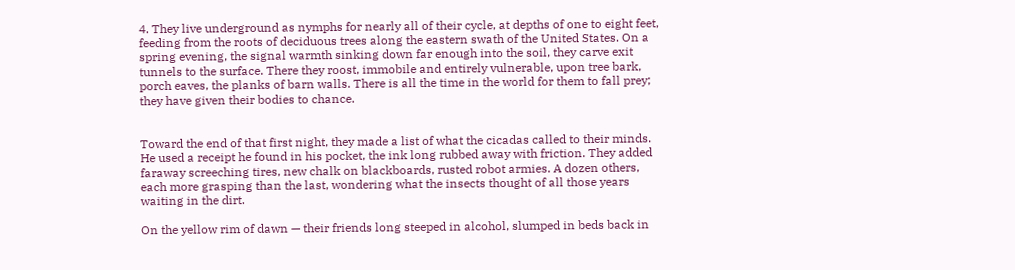4. They live underground as nymphs for nearly all of their cycle, at depths of one to eight feet, feeding from the roots of deciduous trees along the eastern swath of the United States. On a spring evening, the signal warmth sinking down far enough into the soil, they carve exit tunnels to the surface. There they roost, immobile and entirely vulnerable, upon tree bark, porch eaves, the planks of barn walls. There is all the time in the world for them to fall prey; they have given their bodies to chance.


Toward the end of that first night, they made a list of what the cicadas called to their minds. He used a receipt he found in his pocket, the ink long rubbed away with friction. They added faraway screeching tires, new chalk on blackboards, rusted robot armies. A dozen others, each more grasping than the last, wondering what the insects thought of all those years waiting in the dirt.

On the yellow rim of dawn — their friends long steeped in alcohol, slumped in beds back in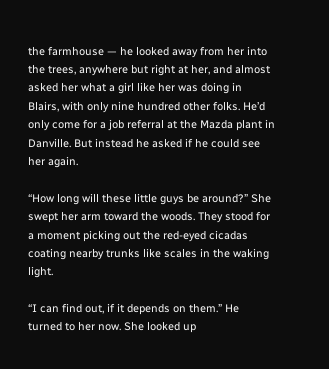the farmhouse — he looked away from her into the trees, anywhere but right at her, and almost asked her what a girl like her was doing in Blairs, with only nine hundred other folks. He’d only come for a job referral at the Mazda plant in Danville. But instead he asked if he could see her again.

“How long will these little guys be around?” She swept her arm toward the woods. They stood for a moment picking out the red-eyed cicadas coating nearby trunks like scales in the waking light.

“I can find out, if it depends on them.” He turned to her now. She looked up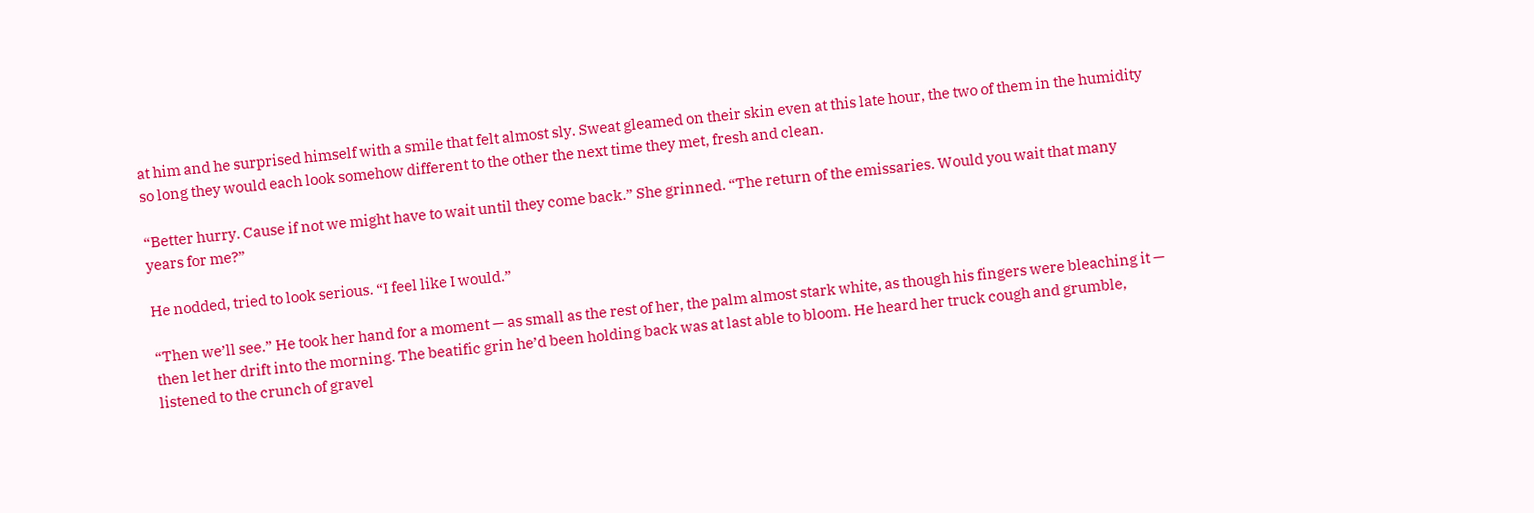at him and he surprised himself with a smile that felt almost sly. Sweat gleamed on their skin even at this late hour, the two of them in the humidity so long they would each look somehow different to the other the next time they met, fresh and clean.

“Better hurry. Cause if not we might have to wait until they come back.” She grinned. “The return of the emissaries. Would you wait that many years for me?”

He nodded, tried to look serious. “I feel like I would.”

“Then we’ll see.” He took her hand for a moment — as small as the rest of her, the palm almost stark white, as though his fingers were bleaching it — then let her drift into the morning. The beatific grin he’d been holding back was at last able to bloom. He heard her truck cough and grumble, listened to the crunch of gravel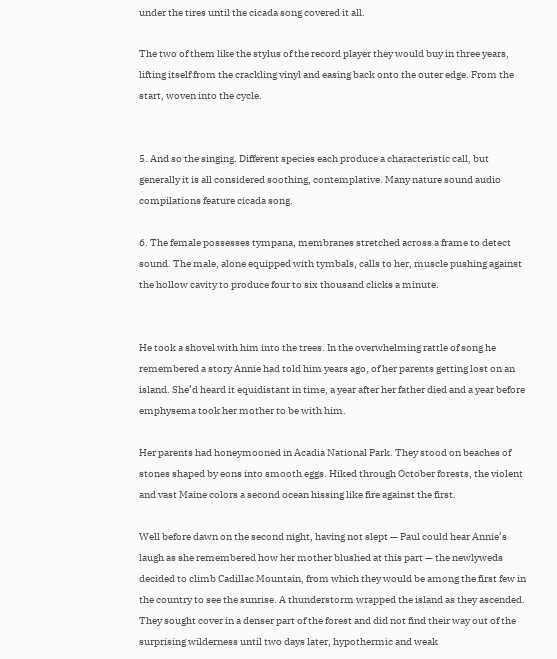under the tires until the cicada song covered it all.

The two of them like the stylus of the record player they would buy in three years, lifting itself from the crackling vinyl and easing back onto the outer edge. From the start, woven into the cycle.


5. And so the singing. Different species each produce a characteristic call, but generally it is all considered soothing, contemplative. Many nature sound audio compilations feature cicada song.

6. The female possesses tympana, membranes stretched across a frame to detect sound. The male, alone equipped with tymbals, calls to her, muscle pushing against the hollow cavity to produce four to six thousand clicks a minute.


He took a shovel with him into the trees. In the overwhelming rattle of song he remembered a story Annie had told him years ago, of her parents getting lost on an island. She’d heard it equidistant in time, a year after her father died and a year before emphysema took her mother to be with him.

Her parents had honeymooned in Acadia National Park. They stood on beaches of stones shaped by eons into smooth eggs. Hiked through October forests, the violent and vast Maine colors a second ocean hissing like fire against the first.

Well before dawn on the second night, having not slept — Paul could hear Annie’s laugh as she remembered how her mother blushed at this part — the newlyweds decided to climb Cadillac Mountain, from which they would be among the first few in the country to see the sunrise. A thunderstorm wrapped the island as they ascended. They sought cover in a denser part of the forest and did not find their way out of the surprising wilderness until two days later, hypothermic and weak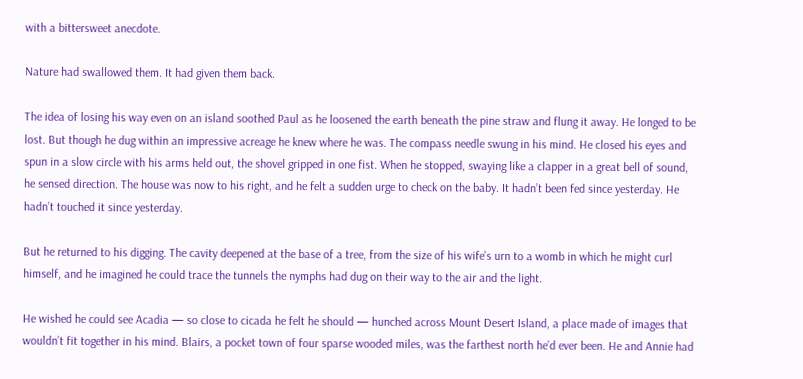with a bittersweet anecdote.

Nature had swallowed them. It had given them back.

The idea of losing his way even on an island soothed Paul as he loosened the earth beneath the pine straw and flung it away. He longed to be lost. But though he dug within an impressive acreage he knew where he was. The compass needle swung in his mind. He closed his eyes and spun in a slow circle with his arms held out, the shovel gripped in one fist. When he stopped, swaying like a clapper in a great bell of sound, he sensed direction. The house was now to his right, and he felt a sudden urge to check on the baby. It hadn’t been fed since yesterday. He hadn’t touched it since yesterday.

But he returned to his digging. The cavity deepened at the base of a tree, from the size of his wife’s urn to a womb in which he might curl himself, and he imagined he could trace the tunnels the nymphs had dug on their way to the air and the light.

He wished he could see Acadia — so close to cicada he felt he should — hunched across Mount Desert Island, a place made of images that wouldn’t fit together in his mind. Blairs, a pocket town of four sparse wooded miles, was the farthest north he’d ever been. He and Annie had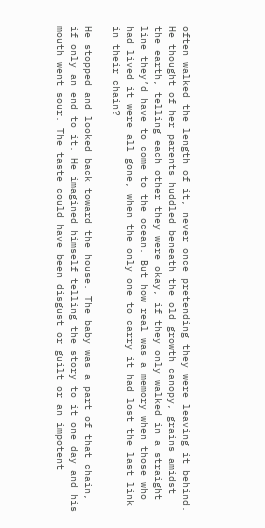often walked the length of it, never once pretending they were leaving it behind. He thought of her parents huddled beneath the old growth canopy, grains amidst the earth, telling each other they were okay, if they only walked in a straight line they’d have to come to the ocean. But how real was a memory when those who had lived it were all gone, when the only one to carry it had lost the last link in their chain?

He stopped and looked back toward the house. The baby was a part of that chain, if only an end to it. He imagined himself telling the story to it one day and his mouth went sour. The taste could have been disgust or guilt or an impotent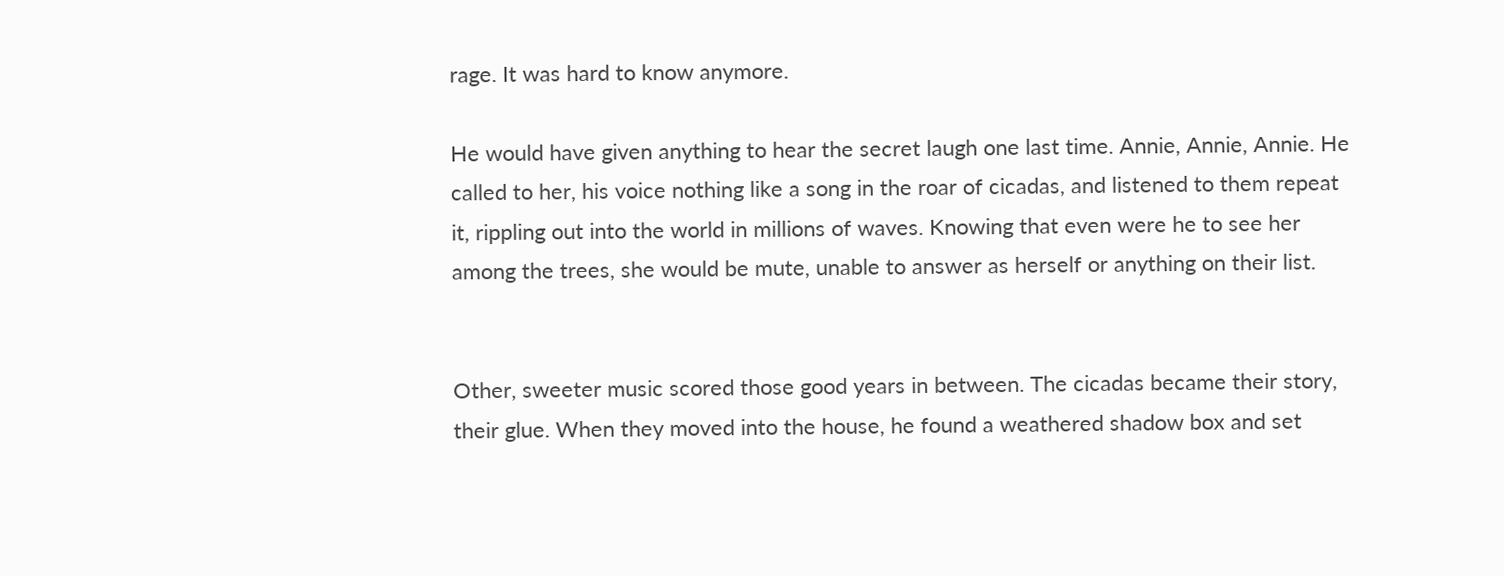rage. It was hard to know anymore.

He would have given anything to hear the secret laugh one last time. Annie, Annie, Annie. He called to her, his voice nothing like a song in the roar of cicadas, and listened to them repeat it, rippling out into the world in millions of waves. Knowing that even were he to see her among the trees, she would be mute, unable to answer as herself or anything on their list.


Other, sweeter music scored those good years in between. The cicadas became their story, their glue. When they moved into the house, he found a weathered shadow box and set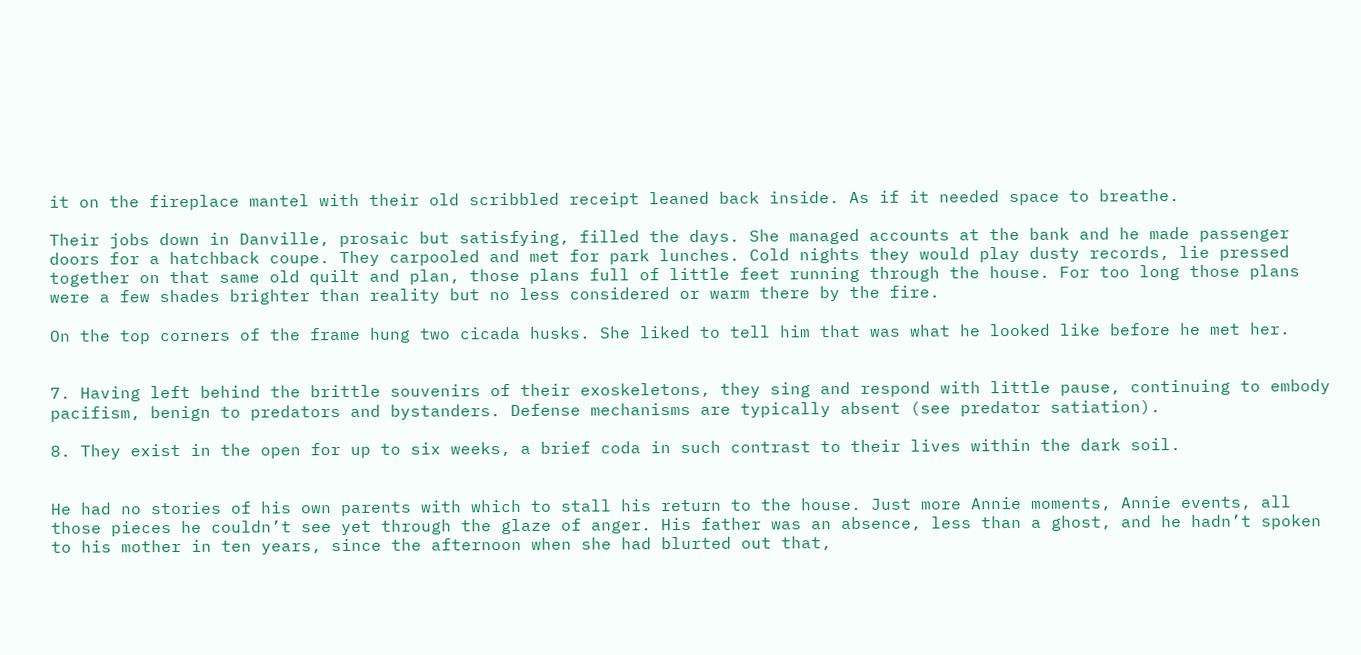it on the fireplace mantel with their old scribbled receipt leaned back inside. As if it needed space to breathe.

Their jobs down in Danville, prosaic but satisfying, filled the days. She managed accounts at the bank and he made passenger doors for a hatchback coupe. They carpooled and met for park lunches. Cold nights they would play dusty records, lie pressed together on that same old quilt and plan, those plans full of little feet running through the house. For too long those plans were a few shades brighter than reality but no less considered or warm there by the fire.

On the top corners of the frame hung two cicada husks. She liked to tell him that was what he looked like before he met her.


7. Having left behind the brittle souvenirs of their exoskeletons, they sing and respond with little pause, continuing to embody pacifism, benign to predators and bystanders. Defense mechanisms are typically absent (see predator satiation).

8. They exist in the open for up to six weeks, a brief coda in such contrast to their lives within the dark soil.


He had no stories of his own parents with which to stall his return to the house. Just more Annie moments, Annie events, all those pieces he couldn’t see yet through the glaze of anger. His father was an absence, less than a ghost, and he hadn’t spoken to his mother in ten years, since the afternoon when she had blurted out that,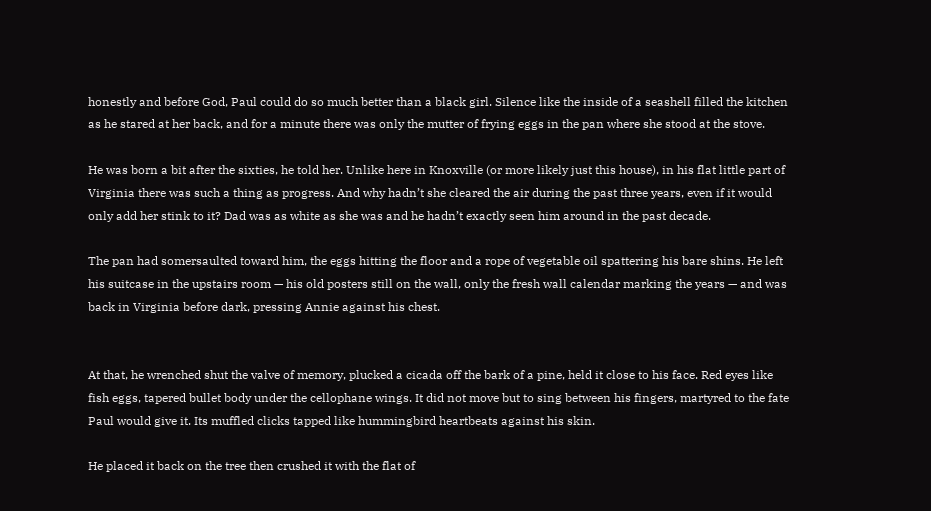honestly and before God, Paul could do so much better than a black girl. Silence like the inside of a seashell filled the kitchen as he stared at her back, and for a minute there was only the mutter of frying eggs in the pan where she stood at the stove.

He was born a bit after the sixties, he told her. Unlike here in Knoxville (or more likely just this house), in his flat little part of Virginia there was such a thing as progress. And why hadn’t she cleared the air during the past three years, even if it would only add her stink to it? Dad was as white as she was and he hadn’t exactly seen him around in the past decade.

The pan had somersaulted toward him, the eggs hitting the floor and a rope of vegetable oil spattering his bare shins. He left his suitcase in the upstairs room — his old posters still on the wall, only the fresh wall calendar marking the years — and was back in Virginia before dark, pressing Annie against his chest.


At that, he wrenched shut the valve of memory, plucked a cicada off the bark of a pine, held it close to his face. Red eyes like fish eggs, tapered bullet body under the cellophane wings. It did not move but to sing between his fingers, martyred to the fate Paul would give it. Its muffled clicks tapped like hummingbird heartbeats against his skin.

He placed it back on the tree then crushed it with the flat of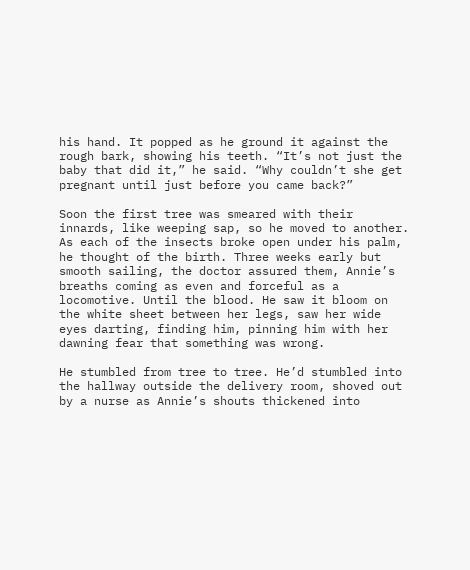his hand. It popped as he ground it against the rough bark, showing his teeth. “It’s not just the baby that did it,” he said. “Why couldn’t she get pregnant until just before you came back?”

Soon the first tree was smeared with their innards, like weeping sap, so he moved to another. As each of the insects broke open under his palm, he thought of the birth. Three weeks early but smooth sailing, the doctor assured them, Annie’s breaths coming as even and forceful as a locomotive. Until the blood. He saw it bloom on the white sheet between her legs, saw her wide eyes darting, finding him, pinning him with her dawning fear that something was wrong.

He stumbled from tree to tree. He’d stumbled into the hallway outside the delivery room, shoved out by a nurse as Annie’s shouts thickened into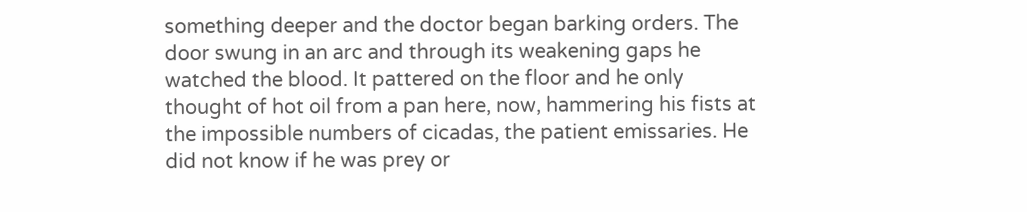something deeper and the doctor began barking orders. The door swung in an arc and through its weakening gaps he watched the blood. It pattered on the floor and he only thought of hot oil from a pan here, now, hammering his fists at the impossible numbers of cicadas, the patient emissaries. He did not know if he was prey or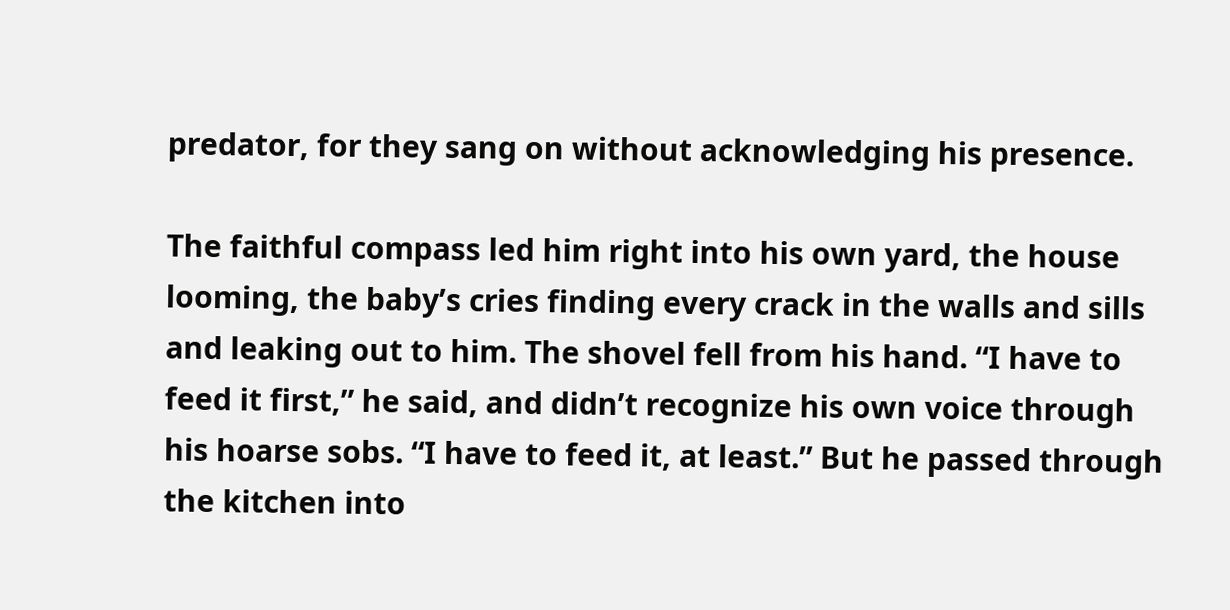predator, for they sang on without acknowledging his presence.

The faithful compass led him right into his own yard, the house looming, the baby’s cries finding every crack in the walls and sills and leaking out to him. The shovel fell from his hand. “I have to feed it first,” he said, and didn’t recognize his own voice through his hoarse sobs. “I have to feed it, at least.” But he passed through the kitchen into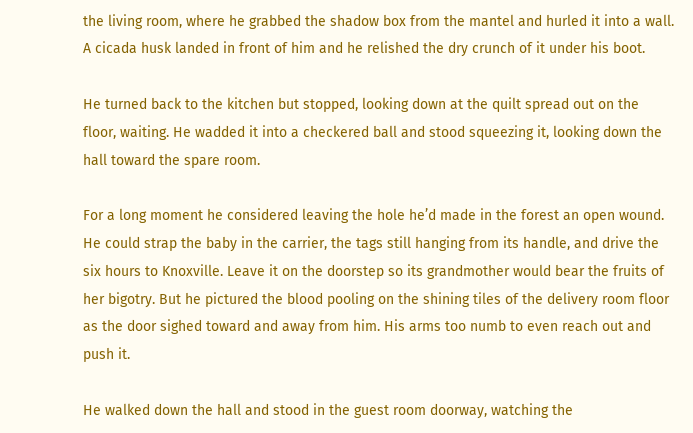the living room, where he grabbed the shadow box from the mantel and hurled it into a wall. A cicada husk landed in front of him and he relished the dry crunch of it under his boot.

He turned back to the kitchen but stopped, looking down at the quilt spread out on the floor, waiting. He wadded it into a checkered ball and stood squeezing it, looking down the hall toward the spare room.

For a long moment he considered leaving the hole he’d made in the forest an open wound. He could strap the baby in the carrier, the tags still hanging from its handle, and drive the six hours to Knoxville. Leave it on the doorstep so its grandmother would bear the fruits of her bigotry. But he pictured the blood pooling on the shining tiles of the delivery room floor as the door sighed toward and away from him. His arms too numb to even reach out and push it.

He walked down the hall and stood in the guest room doorway, watching the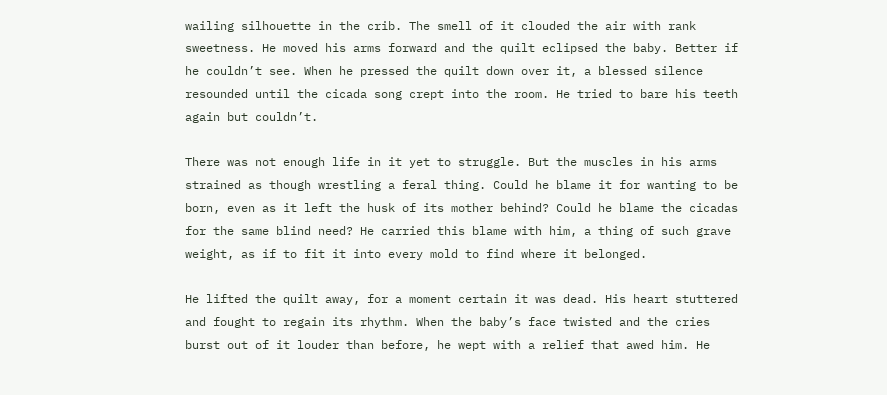wailing silhouette in the crib. The smell of it clouded the air with rank sweetness. He moved his arms forward and the quilt eclipsed the baby. Better if he couldn’t see. When he pressed the quilt down over it, a blessed silence resounded until the cicada song crept into the room. He tried to bare his teeth again but couldn’t.

There was not enough life in it yet to struggle. But the muscles in his arms strained as though wrestling a feral thing. Could he blame it for wanting to be born, even as it left the husk of its mother behind? Could he blame the cicadas for the same blind need? He carried this blame with him, a thing of such grave weight, as if to fit it into every mold to find where it belonged.

He lifted the quilt away, for a moment certain it was dead. His heart stuttered and fought to regain its rhythm. When the baby’s face twisted and the cries burst out of it louder than before, he wept with a relief that awed him. He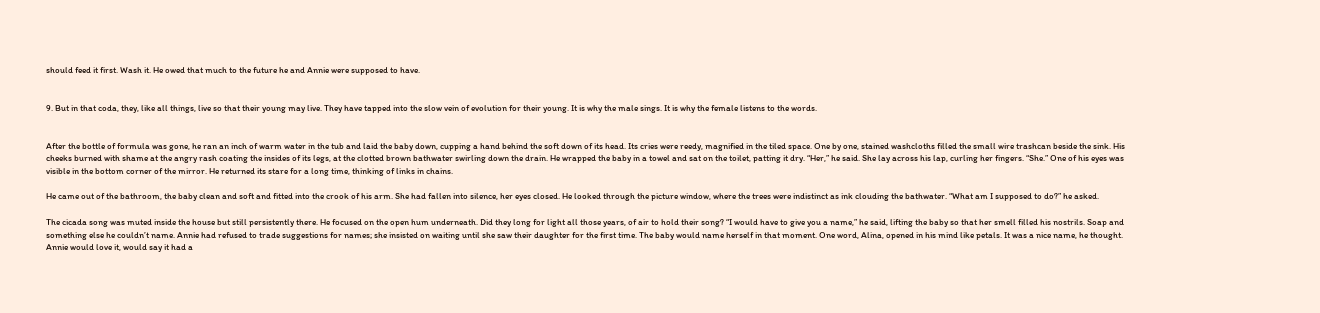should feed it first. Wash it. He owed that much to the future he and Annie were supposed to have.


9. But in that coda, they, like all things, live so that their young may live. They have tapped into the slow vein of evolution for their young. It is why the male sings. It is why the female listens to the words.


After the bottle of formula was gone, he ran an inch of warm water in the tub and laid the baby down, cupping a hand behind the soft down of its head. Its cries were reedy, magnified in the tiled space. One by one, stained washcloths filled the small wire trashcan beside the sink. His cheeks burned with shame at the angry rash coating the insides of its legs, at the clotted brown bathwater swirling down the drain. He wrapped the baby in a towel and sat on the toilet, patting it dry. “Her,” he said. She lay across his lap, curling her fingers. “She.” One of his eyes was visible in the bottom corner of the mirror. He returned its stare for a long time, thinking of links in chains.

He came out of the bathroom, the baby clean and soft and fitted into the crook of his arm. She had fallen into silence, her eyes closed. He looked through the picture window, where the trees were indistinct as ink clouding the bathwater. “What am I supposed to do?” he asked.

The cicada song was muted inside the house but still persistently there. He focused on the open hum underneath. Did they long for light all those years, of air to hold their song? “I would have to give you a name,” he said, lifting the baby so that her smell filled his nostrils. Soap and something else he couldn’t name. Annie had refused to trade suggestions for names; she insisted on waiting until she saw their daughter for the first time. The baby would name herself in that moment. One word, Alina, opened in his mind like petals. It was a nice name, he thought. Annie would love it, would say it had a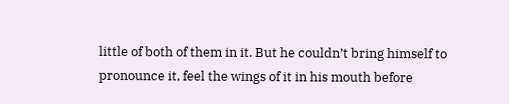little of both of them in it. But he couldn’t bring himself to pronounce it, feel the wings of it in his mouth before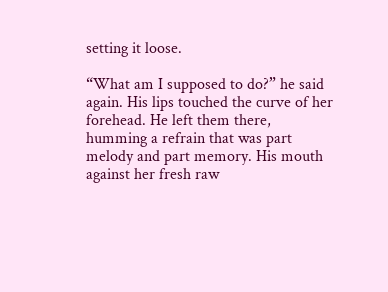setting it loose.

“What am I supposed to do?” he said again. His lips touched the curve of her forehead. He left them there, humming a refrain that was part melody and part memory. His mouth against her fresh raw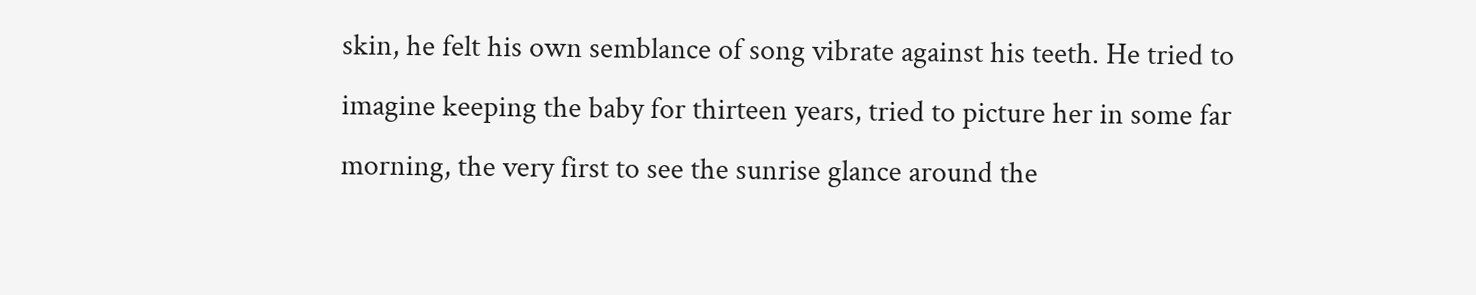skin, he felt his own semblance of song vibrate against his teeth. He tried to imagine keeping the baby for thirteen years, tried to picture her in some far morning, the very first to see the sunrise glance around the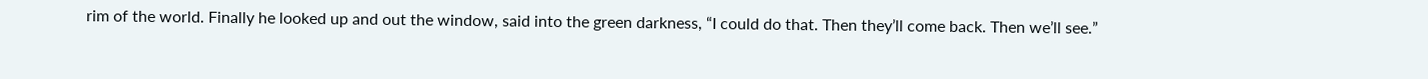rim of the world. Finally he looked up and out the window, said into the green darkness, “I could do that. Then they’ll come back. Then we’ll see.”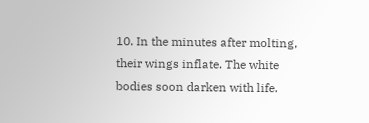10. In the minutes after molting, their wings inflate. The white bodies soon darken with life.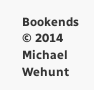Bookends © 2014 Michael Wehunt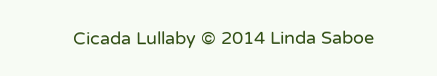Cicada Lullaby © 2014 Linda Saboe